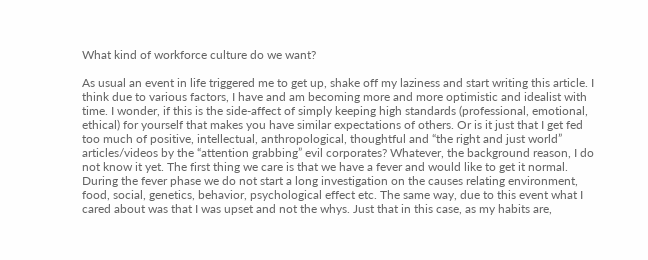What kind of workforce culture do we want?

As usual an event in life triggered me to get up, shake off my laziness and start writing this article. I think due to various factors, I have and am becoming more and more optimistic and idealist with time. I wonder, if this is the side-affect of simply keeping high standards (professional, emotional, ethical) for yourself that makes you have similar expectations of others. Or is it just that I get fed too much of positive, intellectual, anthropological, thoughtful and “the right and just world” articles/videos by the “attention grabbing” evil corporates? Whatever, the background reason, I do not know it yet. The first thing we care is that we have a fever and would like to get it normal. During the fever phase we do not start a long investigation on the causes relating environment, food, social, genetics, behavior, psychological effect etc. The same way, due to this event what I cared about was that I was upset and not the whys. Just that in this case, as my habits are,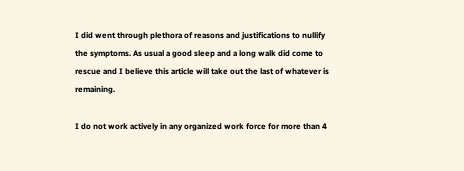I did went through plethora of reasons and justifications to nullify the symptoms. As usual a good sleep and a long walk did come to rescue and I believe this article will take out the last of whatever is remaining.

I do not work actively in any organized work force for more than 4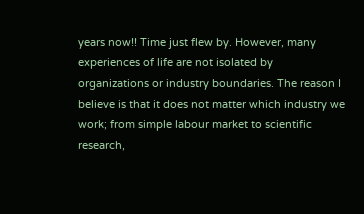years now!! Time just flew by. However, many experiences of life are not isolated by organizations or industry boundaries. The reason I believe is that it does not matter which industry we work; from simple labour market to scientific research,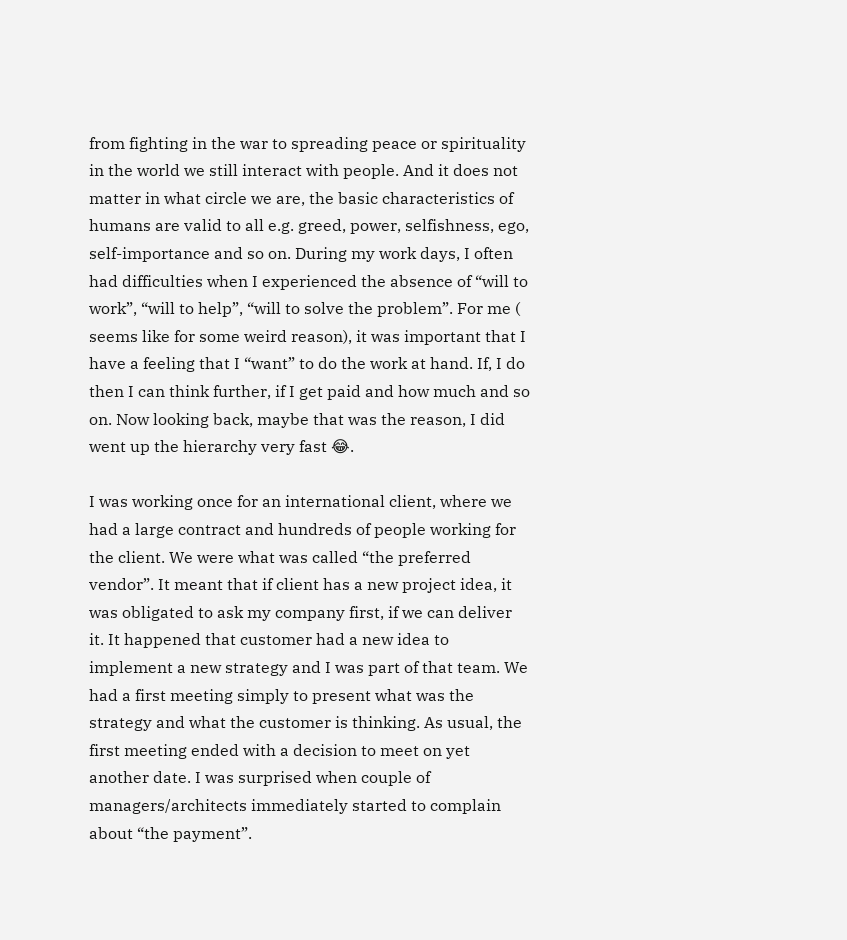from fighting in the war to spreading peace or spirituality in the world we still interact with people. And it does not matter in what circle we are, the basic characteristics of humans are valid to all e.g. greed, power, selfishness, ego, self-importance and so on. During my work days, I often had difficulties when I experienced the absence of “will to work”, “will to help”, “will to solve the problem”. For me ( seems like for some weird reason), it was important that I have a feeling that I “want” to do the work at hand. If, I do then I can think further, if I get paid and how much and so on. Now looking back, maybe that was the reason, I did went up the hierarchy very fast 😂.

I was working once for an international client, where we had a large contract and hundreds of people working for the client. We were what was called “the preferred vendor”. It meant that if client has a new project idea, it was obligated to ask my company first, if we can deliver it. It happened that customer had a new idea to implement a new strategy and I was part of that team. We had a first meeting simply to present what was the strategy and what the customer is thinking. As usual, the first meeting ended with a decision to meet on yet another date. I was surprised when couple of managers/architects immediately started to complain about “the payment”.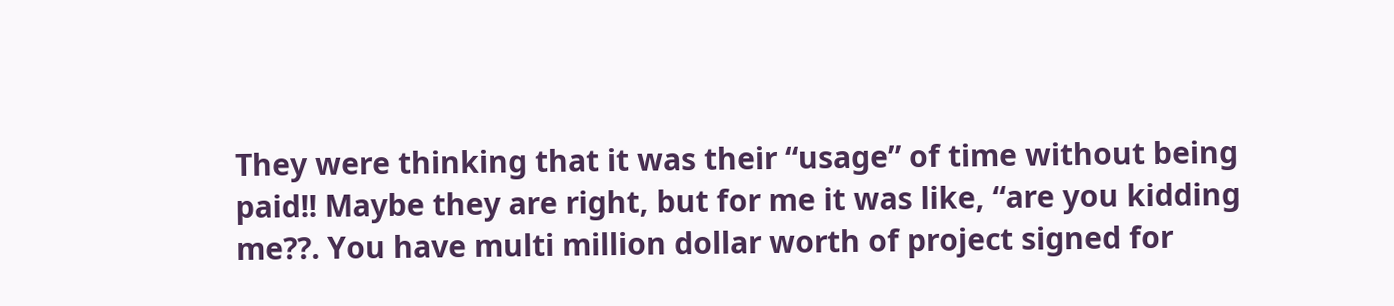They were thinking that it was their “usage” of time without being paid!! Maybe they are right, but for me it was like, “are you kidding me??. You have multi million dollar worth of project signed for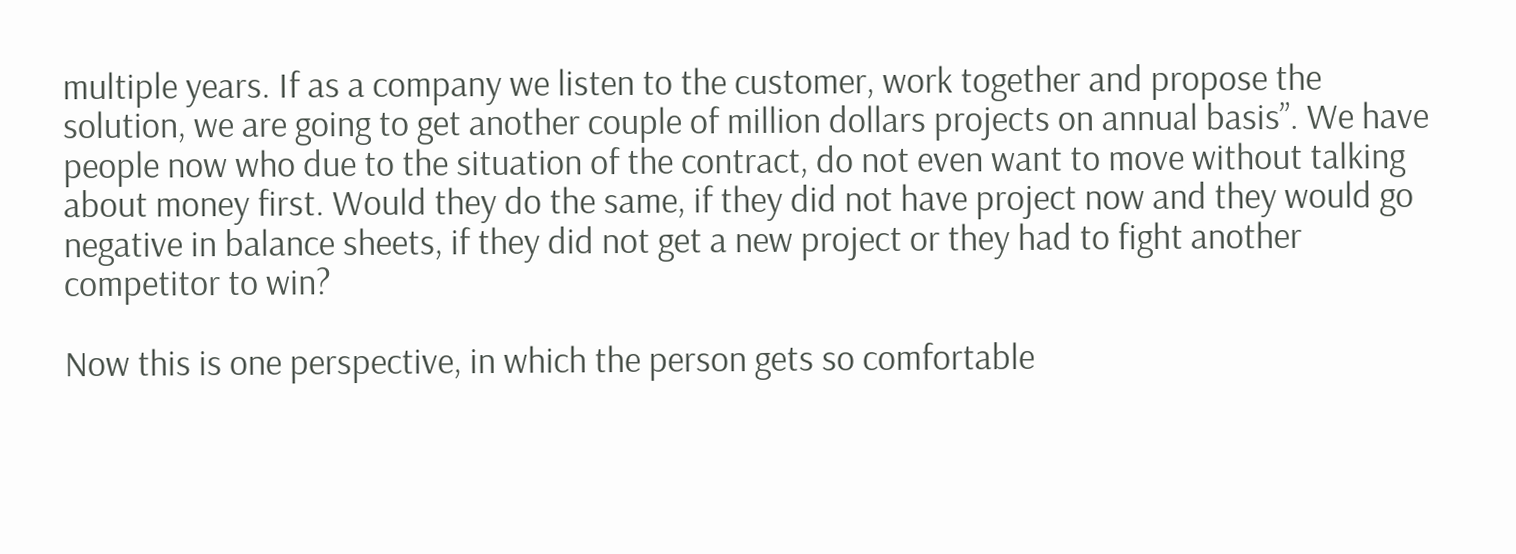multiple years. If as a company we listen to the customer, work together and propose the solution, we are going to get another couple of million dollars projects on annual basis”. We have people now who due to the situation of the contract, do not even want to move without talking about money first. Would they do the same, if they did not have project now and they would go negative in balance sheets, if they did not get a new project or they had to fight another competitor to win?

Now this is one perspective, in which the person gets so comfortable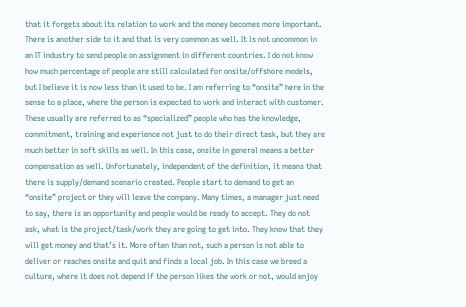that it forgets about its relation to work and the money becomes more important. There is another side to it and that is very common as well. It is not uncommon in an IT industry to send people on assignment in different countries. I do not know how much percentage of people are still calculated for onsite/offshore models, but I believe it is now less than it used to be. I am referring to “onsite” here in the sense to a place, where the person is expected to work and interact with customer. These usually are referred to as “specialized” people who has the knowledge, commitment, training and experience not just to do their direct task, but they are much better in soft skills as well. In this case, onsite in general means a better compensation as well. Unfortunately, independent of the definition, it means that there is supply/demand scenario created. People start to demand to get an “onsite” project or they will leave the company. Many times, a manager just need to say, there is an opportunity and people would be ready to accept. They do not ask, what is the project/task/work they are going to get into. They know that they will get money and that’s it. More often than not, such a person is not able to deliver or reaches onsite and quit and finds a local job. In this case we breed a culture, where it does not depend if the person likes the work or not, would enjoy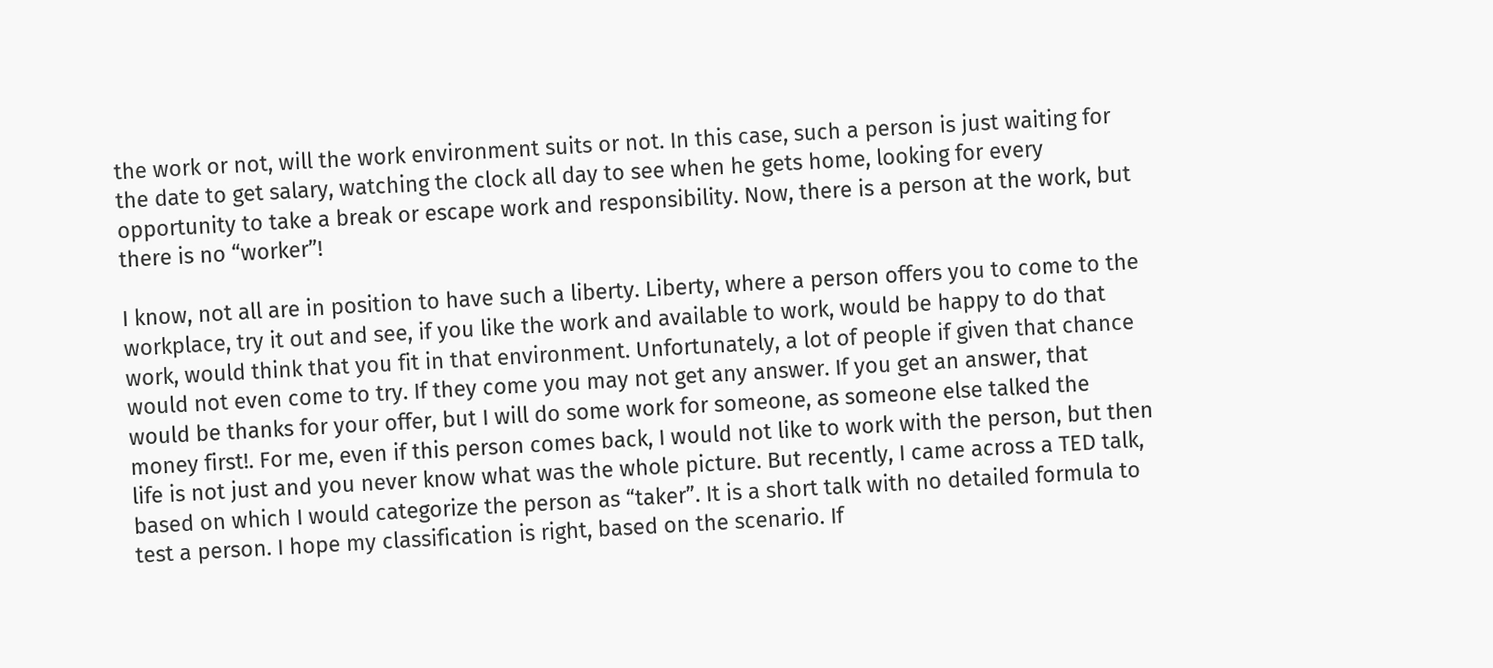the work or not, will the work environment suits or not. In this case, such a person is just waiting for the date to get salary, watching the clock all day to see when he gets home, looking for every opportunity to take a break or escape work and responsibility. Now, there is a person at the work, but there is no “worker”!

I know, not all are in position to have such a liberty. Liberty, where a person offers you to come to the workplace, try it out and see, if you like the work and available to work, would be happy to do that work, would think that you fit in that environment. Unfortunately, a lot of people if given that chance would not even come to try. If they come you may not get any answer. If you get an answer, that would be thanks for your offer, but I will do some work for someone, as someone else talked the money first!. For me, even if this person comes back, I would not like to work with the person, but then life is not just and you never know what was the whole picture. But recently, I came across a TED talk, based on which I would categorize the person as “taker”. It is a short talk with no detailed formula to test a person. I hope my classification is right, based on the scenario. If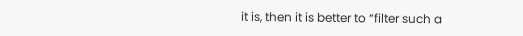it is, then it is better to “filter such a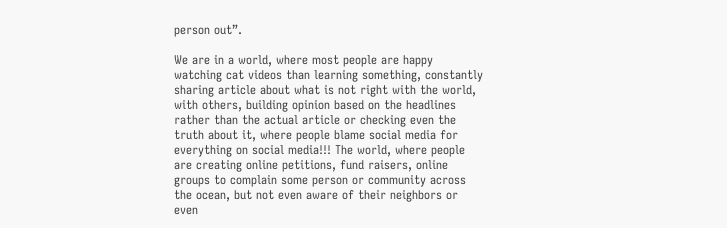person out”.

We are in a world, where most people are happy watching cat videos than learning something, constantly sharing article about what is not right with the world, with others, building opinion based on the headlines rather than the actual article or checking even the truth about it, where people blame social media for everything on social media!!! The world, where people are creating online petitions, fund raisers, online groups to complain some person or community across the ocean, but not even aware of their neighbors or even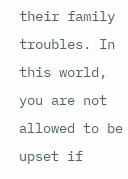their family troubles. In this world, you are not allowed to be upset if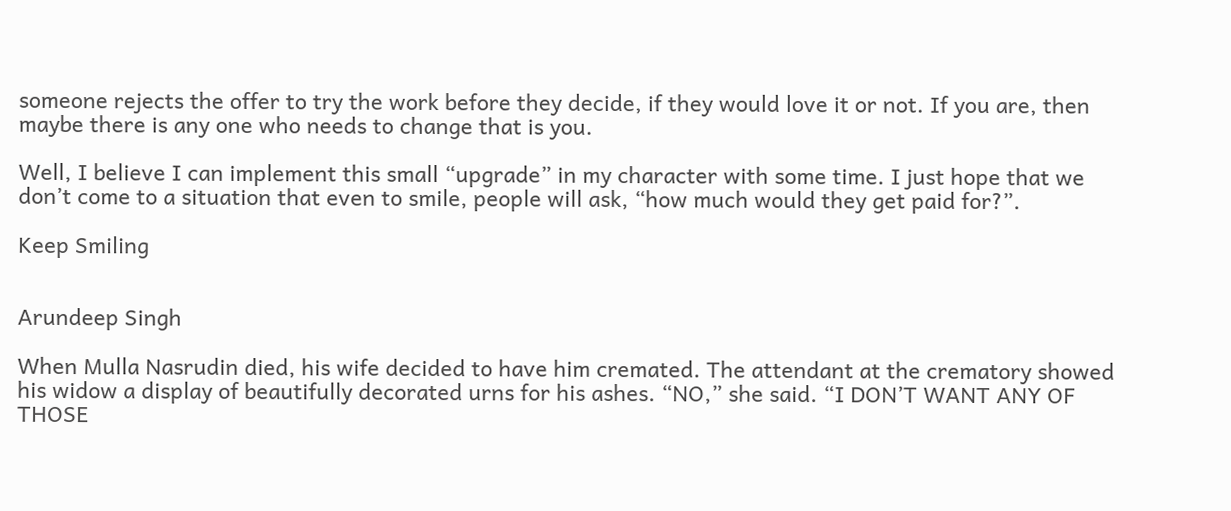someone rejects the offer to try the work before they decide, if they would love it or not. If you are, then maybe there is any one who needs to change that is you.

Well, I believe I can implement this small “upgrade” in my character with some time. I just hope that we don’t come to a situation that even to smile, people will ask, “how much would they get paid for?”.

Keep Smiling


Arundeep Singh

When Mulla Nasrudin died, his wife decided to have him cremated. The attendant at the crematory showed his widow a display of beautifully decorated urns for his ashes. “NO,” she said. “I DON’T WANT ANY OF THOSE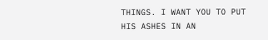THINGS. I WANT YOU TO PUT HIS ASHES IN AN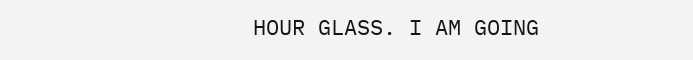HOUR GLASS. I AM GOING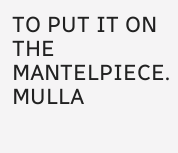TO PUT IT ON THE MANTELPIECE. MULLA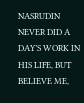NASRUDIN NEVER DID A DAY’S WORK IN HIS LIFE, BUT BELIEVE ME,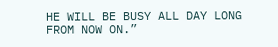HE WILL BE BUSY ALL DAY LONG FROM NOW ON.”